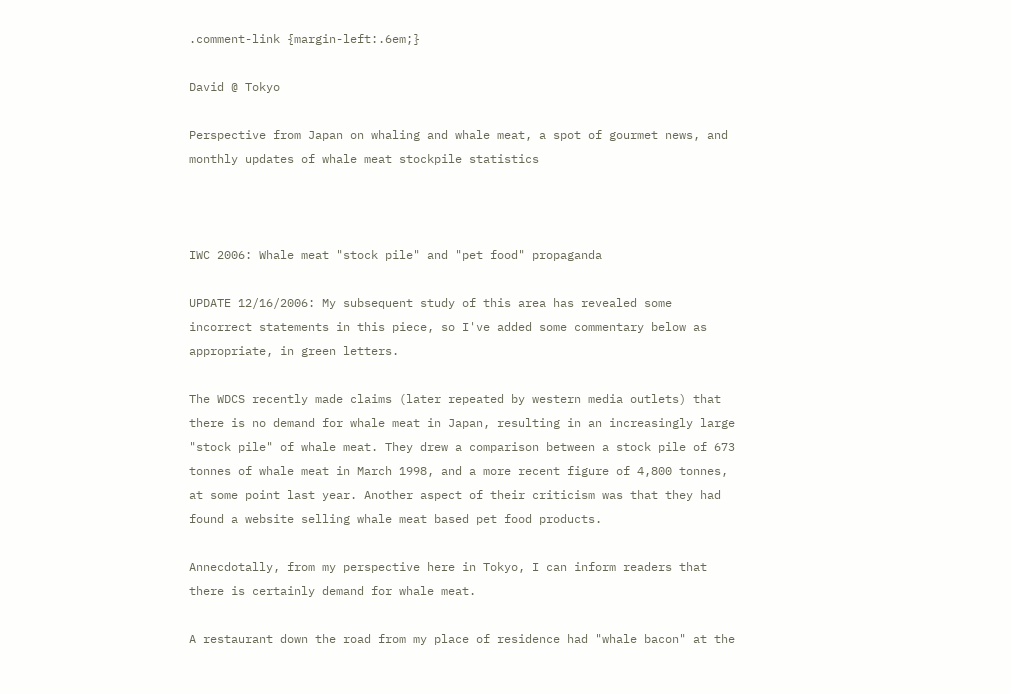.comment-link {margin-left:.6em;}

David @ Tokyo

Perspective from Japan on whaling and whale meat, a spot of gourmet news, and monthly updates of whale meat stockpile statistics



IWC 2006: Whale meat "stock pile" and "pet food" propaganda

UPDATE 12/16/2006: My subsequent study of this area has revealed some incorrect statements in this piece, so I've added some commentary below as appropriate, in green letters.

The WDCS recently made claims (later repeated by western media outlets) that there is no demand for whale meat in Japan, resulting in an increasingly large "stock pile" of whale meat. They drew a comparison between a stock pile of 673 tonnes of whale meat in March 1998, and a more recent figure of 4,800 tonnes, at some point last year. Another aspect of their criticism was that they had found a website selling whale meat based pet food products.

Annecdotally, from my perspective here in Tokyo, I can inform readers that there is certainly demand for whale meat.

A restaurant down the road from my place of residence had "whale bacon" at the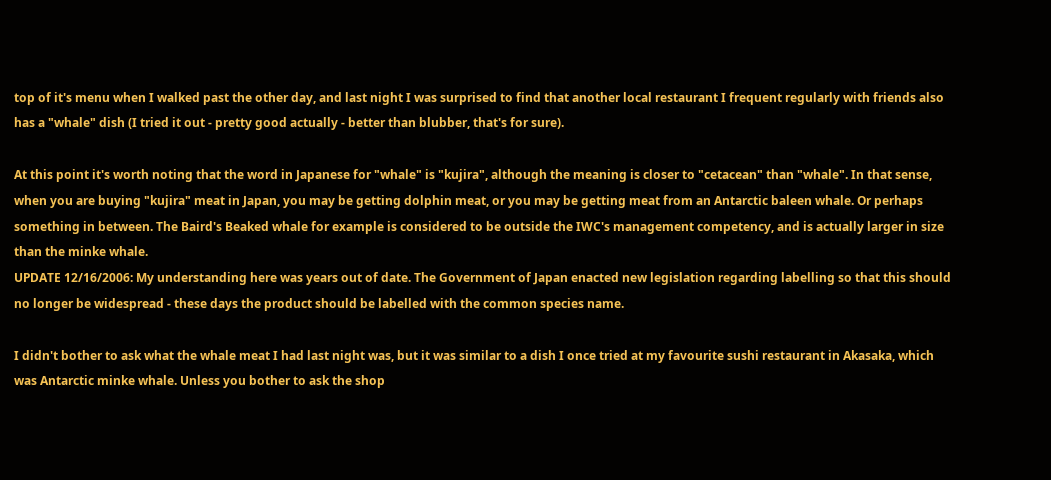top of it's menu when I walked past the other day, and last night I was surprised to find that another local restaurant I frequent regularly with friends also has a "whale" dish (I tried it out - pretty good actually - better than blubber, that's for sure).

At this point it's worth noting that the word in Japanese for "whale" is "kujira", although the meaning is closer to "cetacean" than "whale". In that sense, when you are buying "kujira" meat in Japan, you may be getting dolphin meat, or you may be getting meat from an Antarctic baleen whale. Or perhaps something in between. The Baird's Beaked whale for example is considered to be outside the IWC's management competency, and is actually larger in size than the minke whale.
UPDATE 12/16/2006: My understanding here was years out of date. The Government of Japan enacted new legislation regarding labelling so that this should no longer be widespread - these days the product should be labelled with the common species name.

I didn't bother to ask what the whale meat I had last night was, but it was similar to a dish I once tried at my favourite sushi restaurant in Akasaka, which was Antarctic minke whale. Unless you bother to ask the shop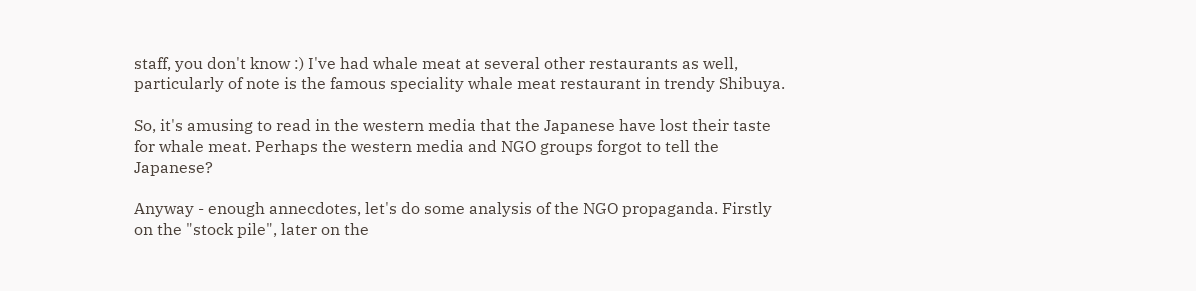staff, you don't know :) I've had whale meat at several other restaurants as well, particularly of note is the famous speciality whale meat restaurant in trendy Shibuya.

So, it's amusing to read in the western media that the Japanese have lost their taste for whale meat. Perhaps the western media and NGO groups forgot to tell the Japanese?

Anyway - enough annecdotes, let's do some analysis of the NGO propaganda. Firstly on the "stock pile", later on the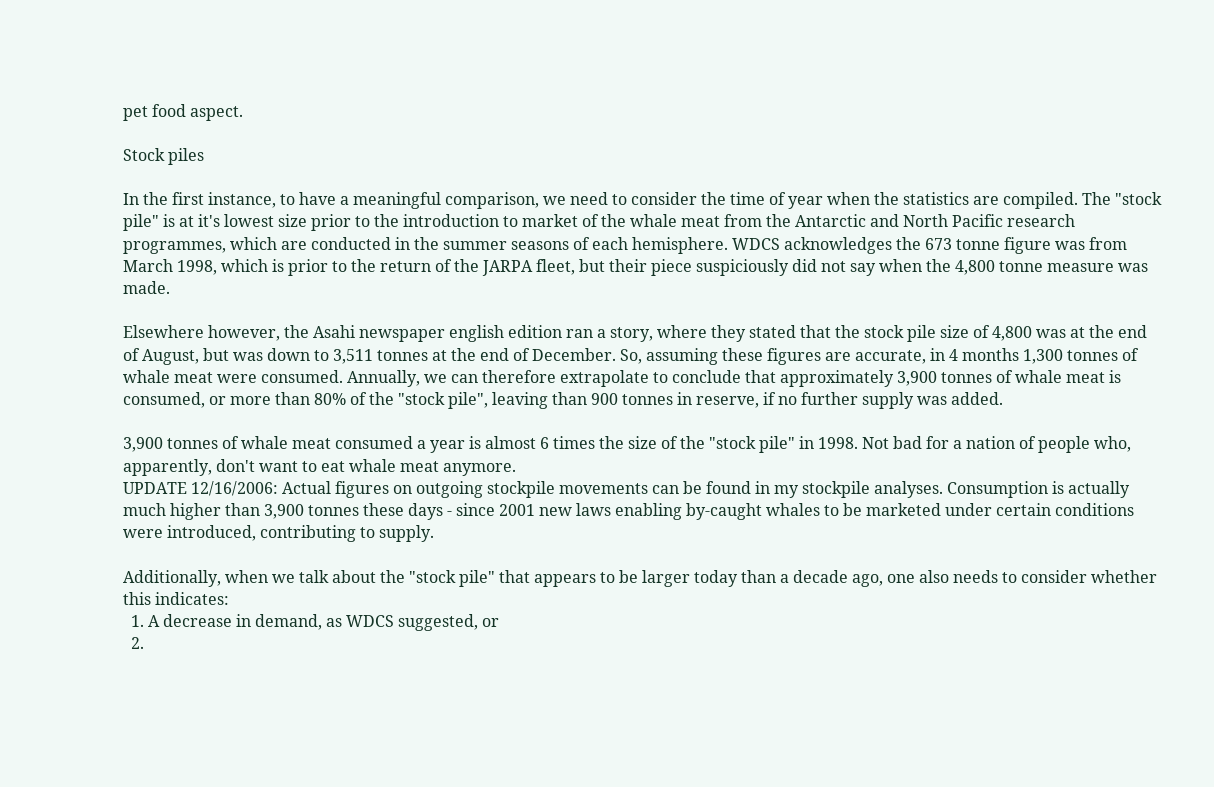pet food aspect.

Stock piles

In the first instance, to have a meaningful comparison, we need to consider the time of year when the statistics are compiled. The "stock pile" is at it's lowest size prior to the introduction to market of the whale meat from the Antarctic and North Pacific research programmes, which are conducted in the summer seasons of each hemisphere. WDCS acknowledges the 673 tonne figure was from March 1998, which is prior to the return of the JARPA fleet, but their piece suspiciously did not say when the 4,800 tonne measure was made.

Elsewhere however, the Asahi newspaper english edition ran a story, where they stated that the stock pile size of 4,800 was at the end of August, but was down to 3,511 tonnes at the end of December. So, assuming these figures are accurate, in 4 months 1,300 tonnes of whale meat were consumed. Annually, we can therefore extrapolate to conclude that approximately 3,900 tonnes of whale meat is consumed, or more than 80% of the "stock pile", leaving than 900 tonnes in reserve, if no further supply was added.

3,900 tonnes of whale meat consumed a year is almost 6 times the size of the "stock pile" in 1998. Not bad for a nation of people who, apparently, don't want to eat whale meat anymore.
UPDATE 12/16/2006: Actual figures on outgoing stockpile movements can be found in my stockpile analyses. Consumption is actually much higher than 3,900 tonnes these days - since 2001 new laws enabling by-caught whales to be marketed under certain conditions were introduced, contributing to supply.

Additionally, when we talk about the "stock pile" that appears to be larger today than a decade ago, one also needs to consider whether this indicates:
  1. A decrease in demand, as WDCS suggested, or
  2.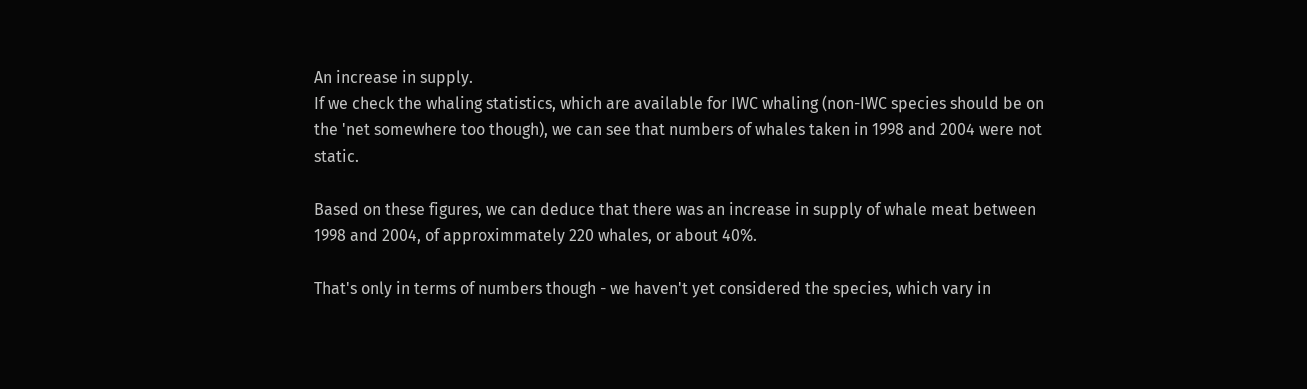An increase in supply.
If we check the whaling statistics, which are available for IWC whaling (non-IWC species should be on the 'net somewhere too though), we can see that numbers of whales taken in 1998 and 2004 were not static.

Based on these figures, we can deduce that there was an increase in supply of whale meat between 1998 and 2004, of approximmately 220 whales, or about 40%.

That's only in terms of numbers though - we haven't yet considered the species, which vary in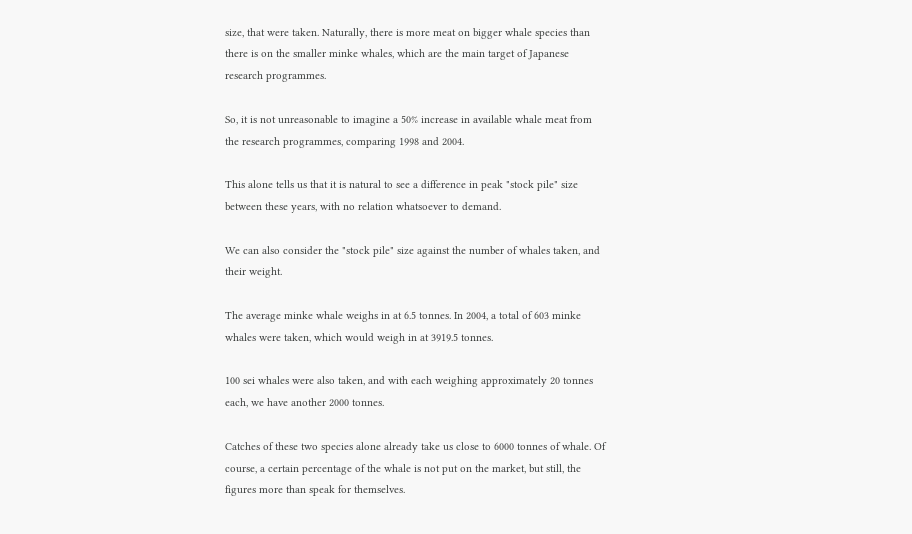size, that were taken. Naturally, there is more meat on bigger whale species than there is on the smaller minke whales, which are the main target of Japanese research programmes.

So, it is not unreasonable to imagine a 50% increase in available whale meat from the research programmes, comparing 1998 and 2004.

This alone tells us that it is natural to see a difference in peak "stock pile" size between these years, with no relation whatsoever to demand.

We can also consider the "stock pile" size against the number of whales taken, and their weight.

The average minke whale weighs in at 6.5 tonnes. In 2004, a total of 603 minke whales were taken, which would weigh in at 3919.5 tonnes.

100 sei whales were also taken, and with each weighing approximately 20 tonnes each, we have another 2000 tonnes.

Catches of these two species alone already take us close to 6000 tonnes of whale. Of course, a certain percentage of the whale is not put on the market, but still, the figures more than speak for themselves.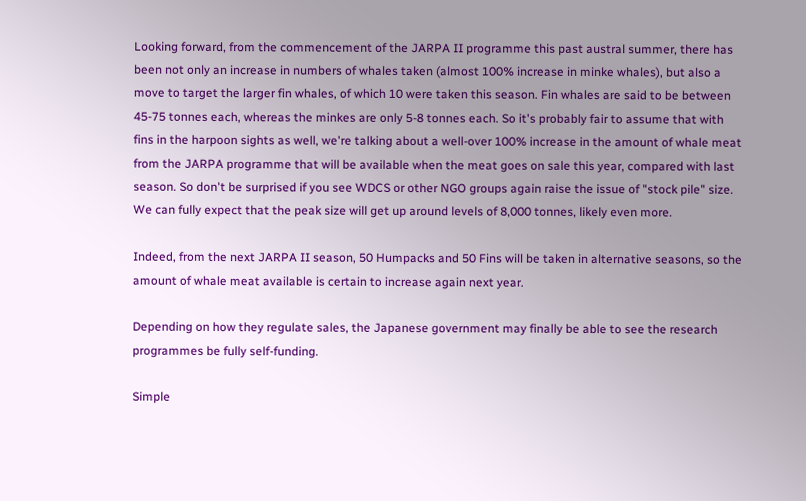Looking forward, from the commencement of the JARPA II programme this past austral summer, there has been not only an increase in numbers of whales taken (almost 100% increase in minke whales), but also a move to target the larger fin whales, of which 10 were taken this season. Fin whales are said to be between 45-75 tonnes each, whereas the minkes are only 5-8 tonnes each. So it's probably fair to assume that with fins in the harpoon sights as well, we're talking about a well-over 100% increase in the amount of whale meat from the JARPA programme that will be available when the meat goes on sale this year, compared with last season. So don't be surprised if you see WDCS or other NGO groups again raise the issue of "stock pile" size. We can fully expect that the peak size will get up around levels of 8,000 tonnes, likely even more.

Indeed, from the next JARPA II season, 50 Humpacks and 50 Fins will be taken in alternative seasons, so the amount of whale meat available is certain to increase again next year.

Depending on how they regulate sales, the Japanese government may finally be able to see the research programmes be fully self-funding.

Simple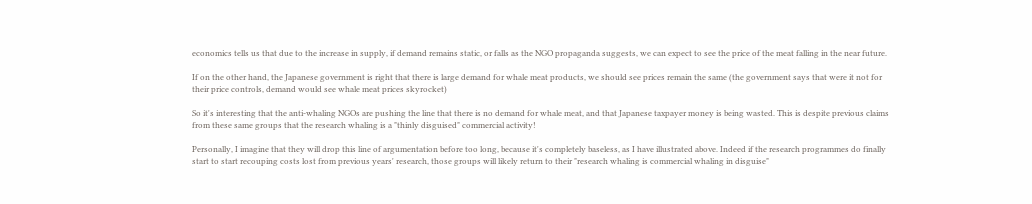economics tells us that due to the increase in supply, if demand remains static, or falls as the NGO propaganda suggests, we can expect to see the price of the meat falling in the near future.

If on the other hand, the Japanese government is right that there is large demand for whale meat products, we should see prices remain the same (the government says that were it not for their price controls, demand would see whale meat prices skyrocket)

So it's interesting that the anti-whaling NGOs are pushing the line that there is no demand for whale meat, and that Japanese taxpayer money is being wasted. This is despite previous claims from these same groups that the research whaling is a "thinly disguised" commercial activity!

Personally, I imagine that they will drop this line of argumentation before too long, because it's completely baseless, as I have illustrated above. Indeed if the research programmes do finally start to start recouping costs lost from previous years' research, those groups will likely return to their "research whaling is commercial whaling in disguise"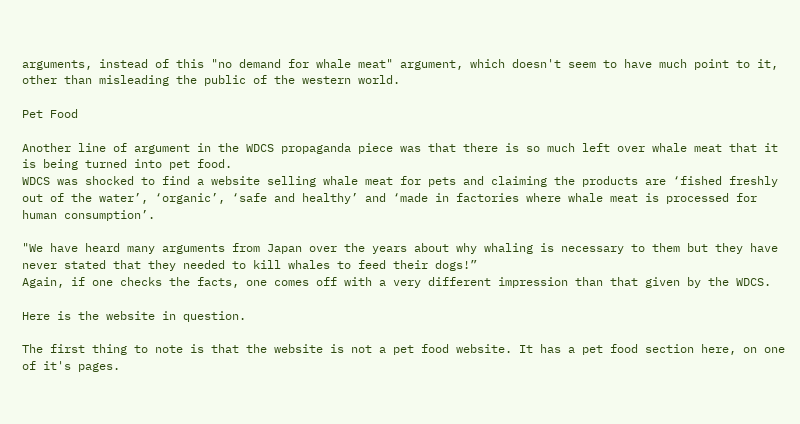arguments, instead of this "no demand for whale meat" argument, which doesn't seem to have much point to it, other than misleading the public of the western world.

Pet Food

Another line of argument in the WDCS propaganda piece was that there is so much left over whale meat that it is being turned into pet food.
WDCS was shocked to find a website selling whale meat for pets and claiming the products are ‘fished freshly out of the water’, ‘organic’, ‘safe and healthy’ and ‘made in factories where whale meat is processed for human consumption’.

"We have heard many arguments from Japan over the years about why whaling is necessary to them but they have never stated that they needed to kill whales to feed their dogs!”
Again, if one checks the facts, one comes off with a very different impression than that given by the WDCS.

Here is the website in question.

The first thing to note is that the website is not a pet food website. It has a pet food section here, on one of it's pages.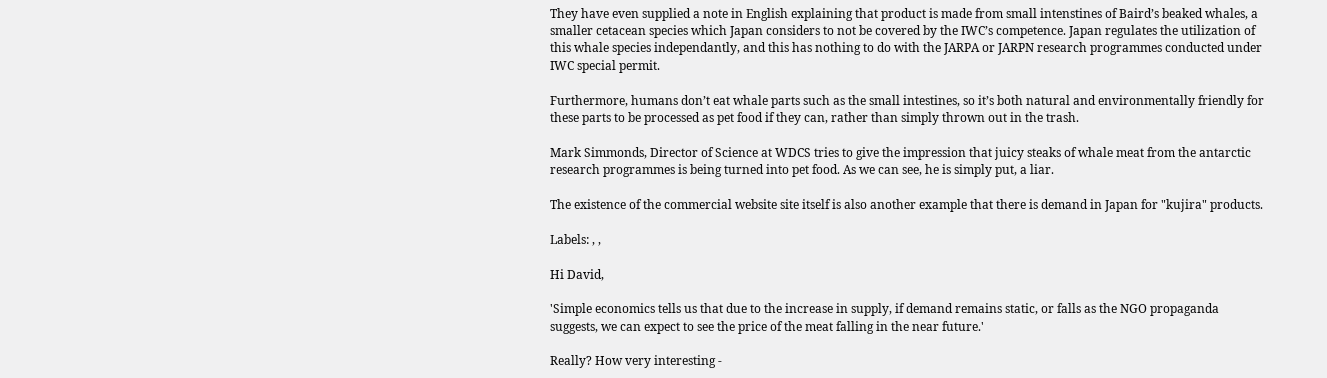They have even supplied a note in English explaining that product is made from small intenstines of Baird’s beaked whales, a smaller cetacean species which Japan considers to not be covered by the IWC’s competence. Japan regulates the utilization of this whale species independantly, and this has nothing to do with the JARPA or JARPN research programmes conducted under IWC special permit.

Furthermore, humans don’t eat whale parts such as the small intestines, so it’s both natural and environmentally friendly for these parts to be processed as pet food if they can, rather than simply thrown out in the trash.

Mark Simmonds, Director of Science at WDCS tries to give the impression that juicy steaks of whale meat from the antarctic research programmes is being turned into pet food. As we can see, he is simply put, a liar.

The existence of the commercial website site itself is also another example that there is demand in Japan for "kujira" products.

Labels: , ,

Hi David,

'Simple economics tells us that due to the increase in supply, if demand remains static, or falls as the NGO propaganda suggests, we can expect to see the price of the meat falling in the near future.'

Really? How very interesting -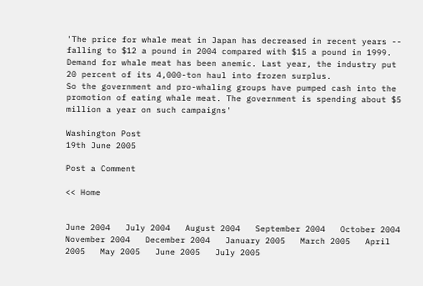'The price for whale meat in Japan has decreased in recent years -- falling to $12 a pound in 2004 compared with $15 a pound in 1999. Demand for whale meat has been anemic. Last year, the industry put 20 percent of its 4,000-ton haul into frozen surplus.
So the government and pro-whaling groups have pumped cash into the promotion of eating whale meat. The government is spending about $5 million a year on such campaigns'

Washington Post
19th June 2005

Post a Comment

<< Home


June 2004   July 2004   August 2004   September 2004   October 2004   November 2004   December 2004   January 2005   March 2005   April 2005   May 2005   June 2005   July 2005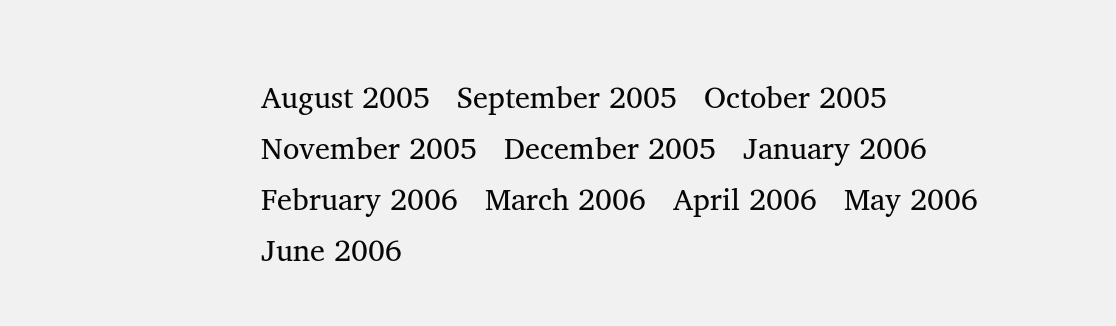August 2005   September 2005   October 2005   November 2005   December 2005   January 2006   February 2006   March 2006   April 2006   May 2006   June 2006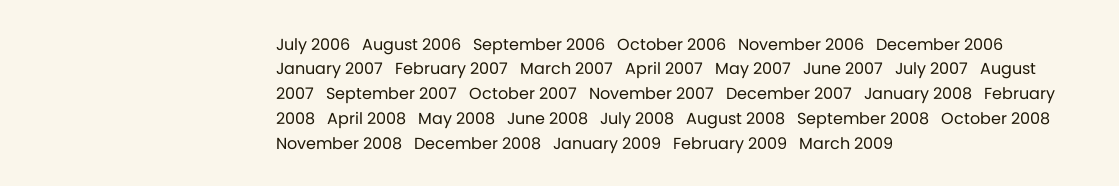July 2006   August 2006   September 2006   October 2006   November 2006   December 2006   January 2007   February 2007   March 2007   April 2007   May 2007   June 2007   July 2007   August 2007   September 2007   October 2007   November 2007   December 2007   January 2008   February 2008   April 2008   May 2008   June 2008   July 2008   August 2008   September 2008   October 2008   November 2008   December 2008   January 2009   February 2009   March 2009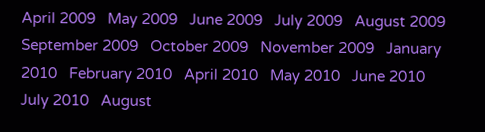April 2009   May 2009   June 2009   July 2009   August 2009   September 2009   October 2009   November 2009   January 2010   February 2010   April 2010   May 2010   June 2010   July 2010   August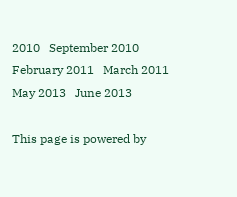2010   September 2010   February 2011   March 2011   May 2013   June 2013

This page is powered by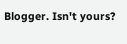Blogger. Isn't yours?